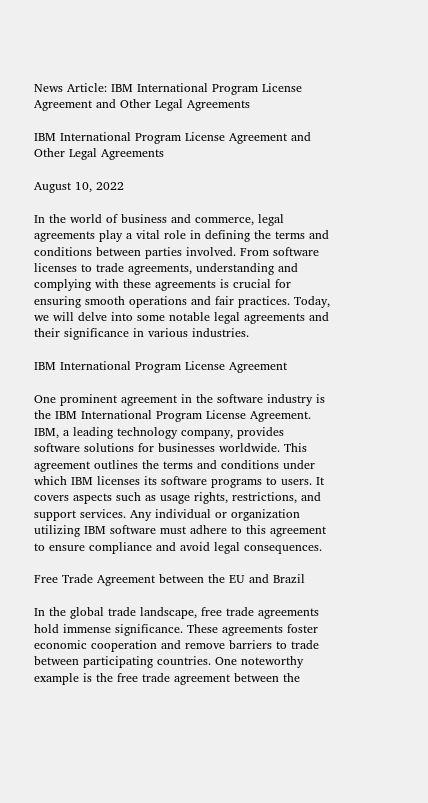News Article: IBM International Program License Agreement and Other Legal Agreements

IBM International Program License Agreement and Other Legal Agreements

August 10, 2022

In the world of business and commerce, legal agreements play a vital role in defining the terms and conditions between parties involved. From software licenses to trade agreements, understanding and complying with these agreements is crucial for ensuring smooth operations and fair practices. Today, we will delve into some notable legal agreements and their significance in various industries.

IBM International Program License Agreement

One prominent agreement in the software industry is the IBM International Program License Agreement. IBM, a leading technology company, provides software solutions for businesses worldwide. This agreement outlines the terms and conditions under which IBM licenses its software programs to users. It covers aspects such as usage rights, restrictions, and support services. Any individual or organization utilizing IBM software must adhere to this agreement to ensure compliance and avoid legal consequences.

Free Trade Agreement between the EU and Brazil

In the global trade landscape, free trade agreements hold immense significance. These agreements foster economic cooperation and remove barriers to trade between participating countries. One noteworthy example is the free trade agreement between the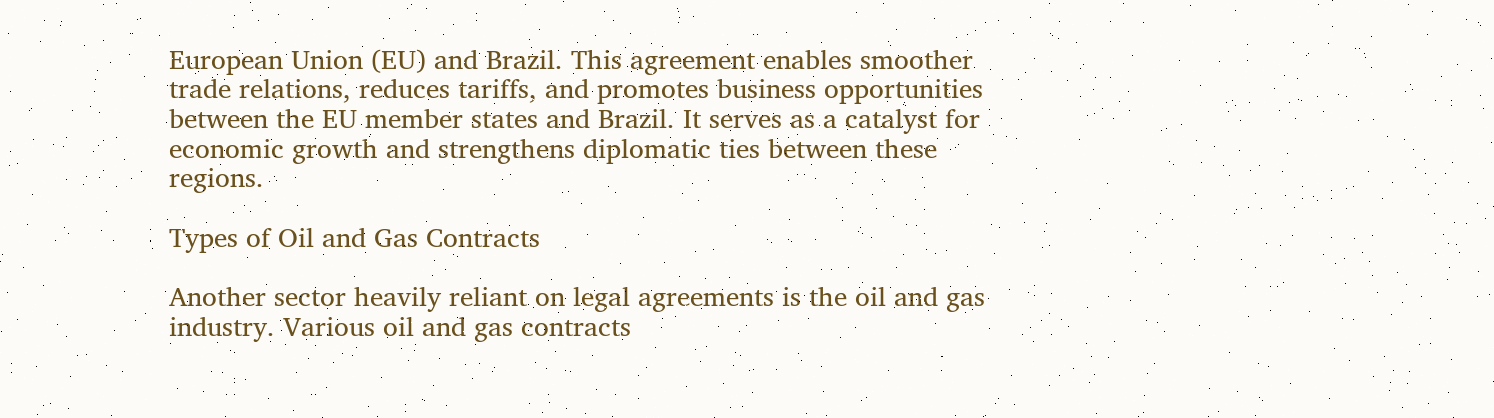European Union (EU) and Brazil. This agreement enables smoother trade relations, reduces tariffs, and promotes business opportunities between the EU member states and Brazil. It serves as a catalyst for economic growth and strengthens diplomatic ties between these regions.

Types of Oil and Gas Contracts

Another sector heavily reliant on legal agreements is the oil and gas industry. Various oil and gas contracts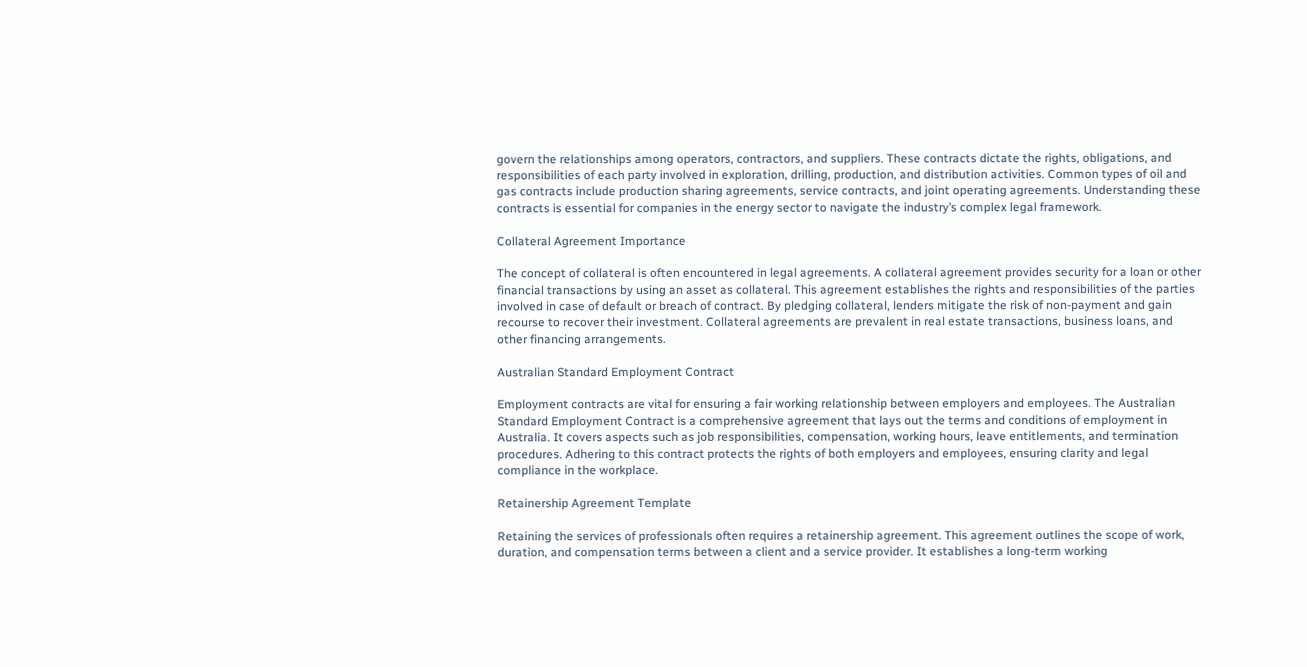govern the relationships among operators, contractors, and suppliers. These contracts dictate the rights, obligations, and responsibilities of each party involved in exploration, drilling, production, and distribution activities. Common types of oil and gas contracts include production sharing agreements, service contracts, and joint operating agreements. Understanding these contracts is essential for companies in the energy sector to navigate the industry’s complex legal framework.

Collateral Agreement Importance

The concept of collateral is often encountered in legal agreements. A collateral agreement provides security for a loan or other financial transactions by using an asset as collateral. This agreement establishes the rights and responsibilities of the parties involved in case of default or breach of contract. By pledging collateral, lenders mitigate the risk of non-payment and gain recourse to recover their investment. Collateral agreements are prevalent in real estate transactions, business loans, and other financing arrangements.

Australian Standard Employment Contract

Employment contracts are vital for ensuring a fair working relationship between employers and employees. The Australian Standard Employment Contract is a comprehensive agreement that lays out the terms and conditions of employment in Australia. It covers aspects such as job responsibilities, compensation, working hours, leave entitlements, and termination procedures. Adhering to this contract protects the rights of both employers and employees, ensuring clarity and legal compliance in the workplace.

Retainership Agreement Template

Retaining the services of professionals often requires a retainership agreement. This agreement outlines the scope of work, duration, and compensation terms between a client and a service provider. It establishes a long-term working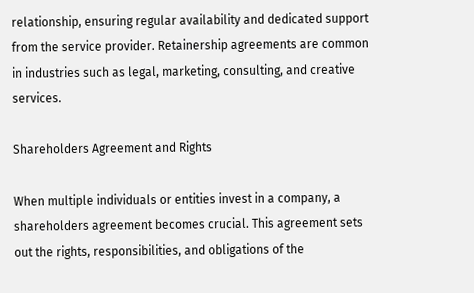relationship, ensuring regular availability and dedicated support from the service provider. Retainership agreements are common in industries such as legal, marketing, consulting, and creative services.

Shareholders Agreement and Rights

When multiple individuals or entities invest in a company, a shareholders agreement becomes crucial. This agreement sets out the rights, responsibilities, and obligations of the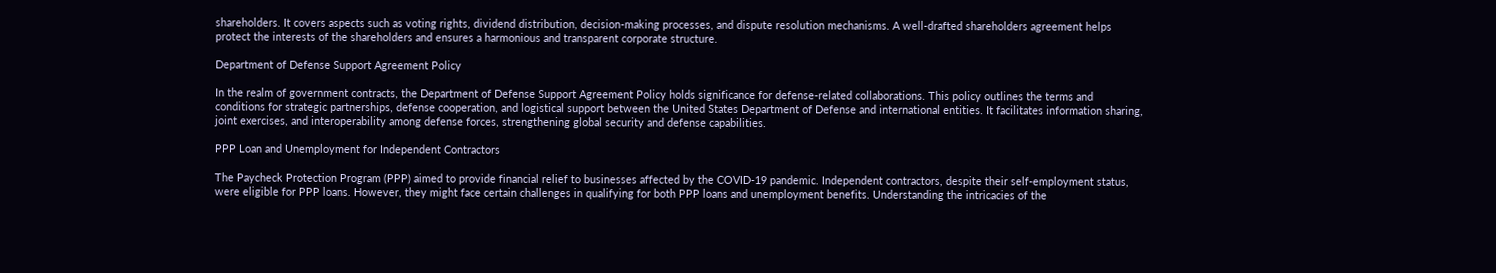shareholders. It covers aspects such as voting rights, dividend distribution, decision-making processes, and dispute resolution mechanisms. A well-drafted shareholders agreement helps protect the interests of the shareholders and ensures a harmonious and transparent corporate structure.

Department of Defense Support Agreement Policy

In the realm of government contracts, the Department of Defense Support Agreement Policy holds significance for defense-related collaborations. This policy outlines the terms and conditions for strategic partnerships, defense cooperation, and logistical support between the United States Department of Defense and international entities. It facilitates information sharing, joint exercises, and interoperability among defense forces, strengthening global security and defense capabilities.

PPP Loan and Unemployment for Independent Contractors

The Paycheck Protection Program (PPP) aimed to provide financial relief to businesses affected by the COVID-19 pandemic. Independent contractors, despite their self-employment status, were eligible for PPP loans. However, they might face certain challenges in qualifying for both PPP loans and unemployment benefits. Understanding the intricacies of the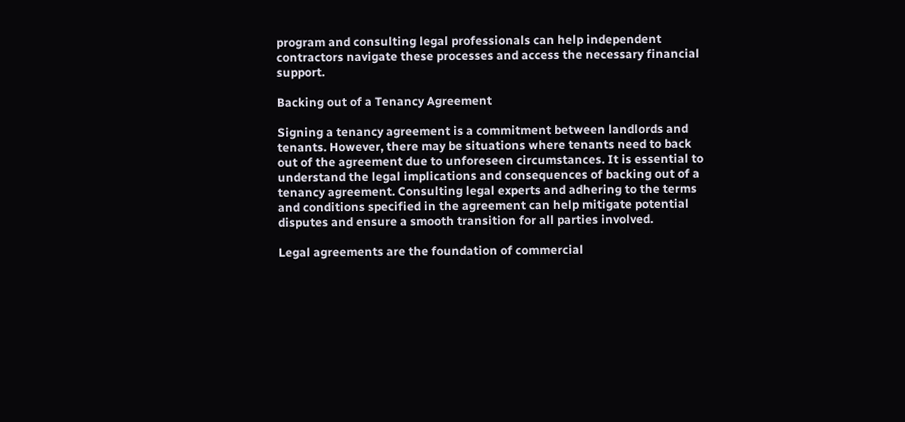program and consulting legal professionals can help independent contractors navigate these processes and access the necessary financial support.

Backing out of a Tenancy Agreement

Signing a tenancy agreement is a commitment between landlords and tenants. However, there may be situations where tenants need to back out of the agreement due to unforeseen circumstances. It is essential to understand the legal implications and consequences of backing out of a tenancy agreement. Consulting legal experts and adhering to the terms and conditions specified in the agreement can help mitigate potential disputes and ensure a smooth transition for all parties involved.

Legal agreements are the foundation of commercial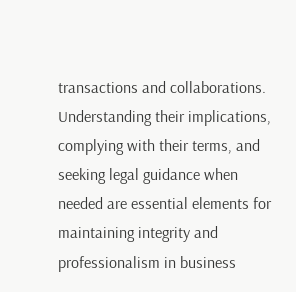transactions and collaborations. Understanding their implications, complying with their terms, and seeking legal guidance when needed are essential elements for maintaining integrity and professionalism in business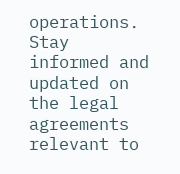operations. Stay informed and updated on the legal agreements relevant to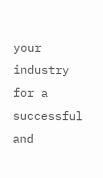your industry for a successful and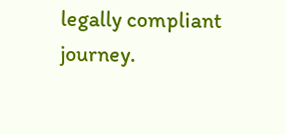legally compliant journey.